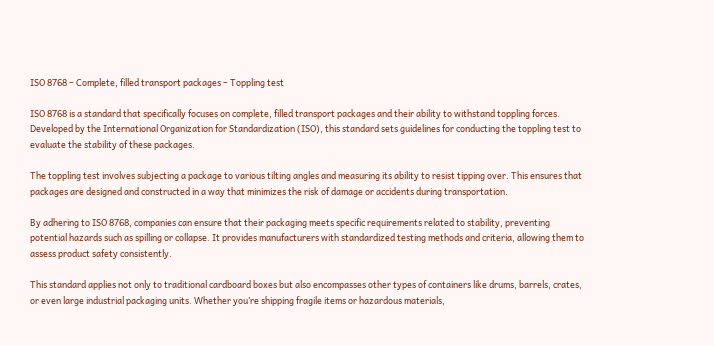ISO 8768 – Complete, filled transport packages – Toppling test

ISO 8768 is a standard that specifically focuses on complete, filled transport packages and their ability to withstand toppling forces. Developed by the International Organization for Standardization (ISO), this standard sets guidelines for conducting the toppling test to evaluate the stability of these packages.

The toppling test involves subjecting a package to various tilting angles and measuring its ability to resist tipping over. This ensures that packages are designed and constructed in a way that minimizes the risk of damage or accidents during transportation.

By adhering to ISO 8768, companies can ensure that their packaging meets specific requirements related to stability, preventing potential hazards such as spilling or collapse. It provides manufacturers with standardized testing methods and criteria, allowing them to assess product safety consistently.

This standard applies not only to traditional cardboard boxes but also encompasses other types of containers like drums, barrels, crates, or even large industrial packaging units. Whether you’re shipping fragile items or hazardous materials,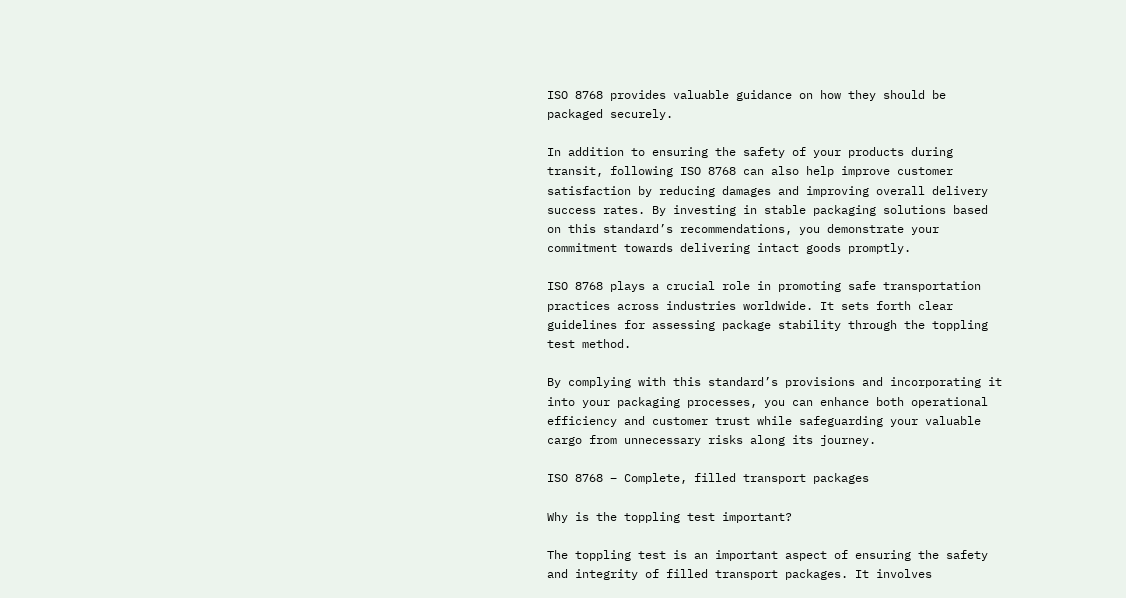ISO 8768 provides valuable guidance on how they should be packaged securely.

In addition to ensuring the safety of your products during transit, following ISO 8768 can also help improve customer satisfaction by reducing damages and improving overall delivery success rates. By investing in stable packaging solutions based on this standard’s recommendations, you demonstrate your commitment towards delivering intact goods promptly.

ISO 8768 plays a crucial role in promoting safe transportation practices across industries worldwide. It sets forth clear guidelines for assessing package stability through the toppling test method.

By complying with this standard’s provisions and incorporating it into your packaging processes, you can enhance both operational efficiency and customer trust while safeguarding your valuable cargo from unnecessary risks along its journey.

ISO 8768 – Complete, filled transport packages

Why is the toppling test important?

The toppling test is an important aspect of ensuring the safety and integrity of filled transport packages. It involves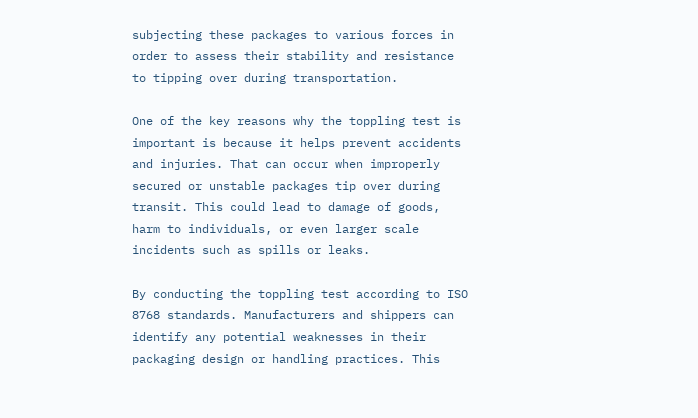subjecting these packages to various forces in order to assess their stability and resistance to tipping over during transportation.

One of the key reasons why the toppling test is important is because it helps prevent accidents and injuries. That can occur when improperly secured or unstable packages tip over during transit. This could lead to damage of goods, harm to individuals, or even larger scale incidents such as spills or leaks.

By conducting the toppling test according to ISO 8768 standards. Manufacturers and shippers can identify any potential weaknesses in their packaging design or handling practices. This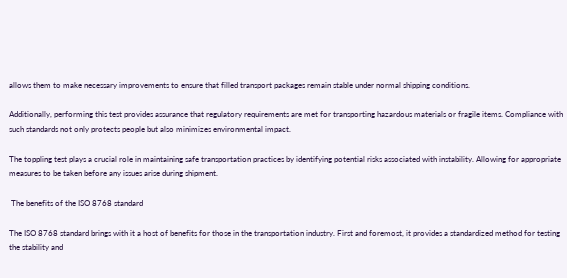allows them to make necessary improvements to ensure that filled transport packages remain stable under normal shipping conditions.

Additionally, performing this test provides assurance that regulatory requirements are met for transporting hazardous materials or fragile items. Compliance with such standards not only protects people but also minimizes environmental impact.

The toppling test plays a crucial role in maintaining safe transportation practices by identifying potential risks associated with instability. Allowing for appropriate measures to be taken before any issues arise during shipment.

 The benefits of the ISO 8768 standard

The ISO 8768 standard brings with it a host of benefits for those in the transportation industry. First and foremost, it provides a standardized method for testing the stability and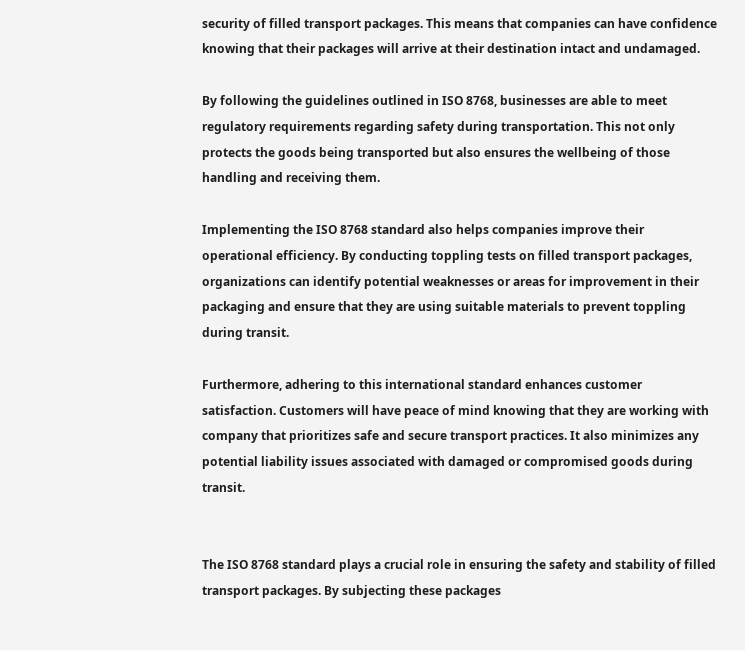security of filled transport packages. This means that companies can have confidence knowing that their packages will arrive at their destination intact and undamaged.

By following the guidelines outlined in ISO 8768, businesses are able to meet regulatory requirements regarding safety during transportation. This not only protects the goods being transported but also ensures the wellbeing of those handling and receiving them.

Implementing the ISO 8768 standard also helps companies improve their operational efficiency. By conducting toppling tests on filled transport packages, organizations can identify potential weaknesses or areas for improvement in their packaging and ensure that they are using suitable materials to prevent toppling during transit.

Furthermore, adhering to this international standard enhances customer satisfaction. Customers will have peace of mind knowing that they are working with company that prioritizes safe and secure transport practices. It also minimizes any potential liability issues associated with damaged or compromised goods during transit.


The ISO 8768 standard plays a crucial role in ensuring the safety and stability of filled transport packages. By subjecting these packages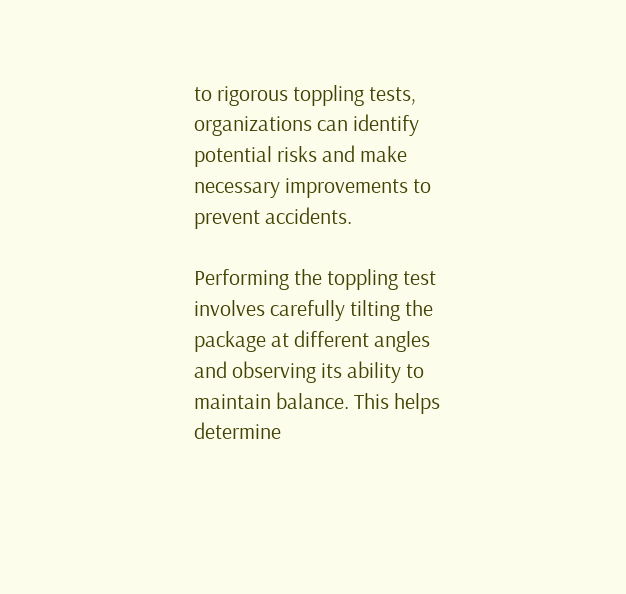to rigorous toppling tests, organizations can identify potential risks and make necessary improvements to prevent accidents.

Performing the toppling test involves carefully tilting the package at different angles and observing its ability to maintain balance. This helps determine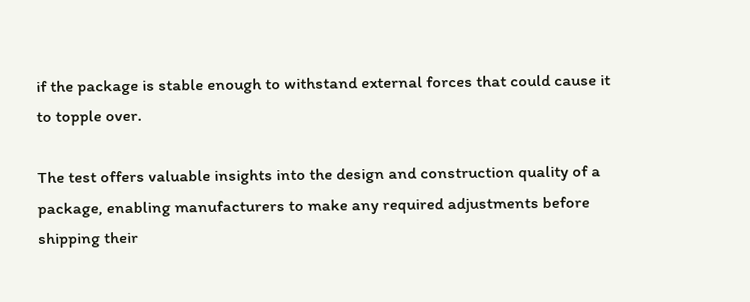if the package is stable enough to withstand external forces that could cause it to topple over.

The test offers valuable insights into the design and construction quality of a package, enabling manufacturers to make any required adjustments before shipping their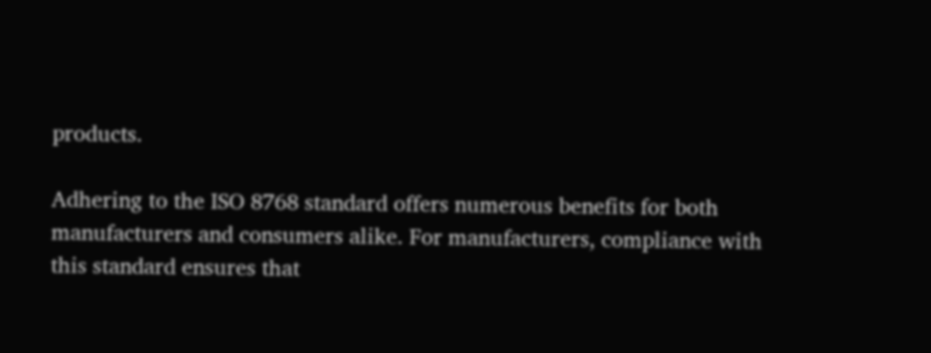products.

Adhering to the ISO 8768 standard offers numerous benefits for both manufacturers and consumers alike. For manufacturers, compliance with this standard ensures that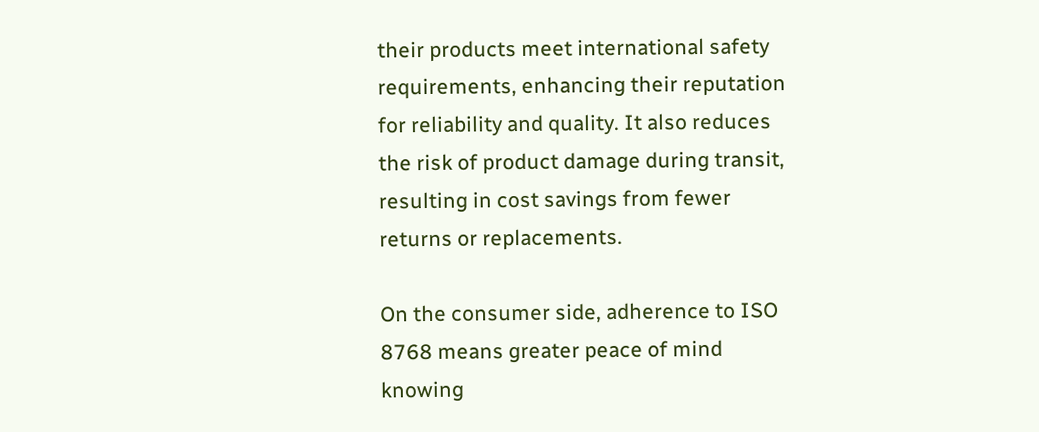their products meet international safety requirements, enhancing their reputation for reliability and quality. It also reduces the risk of product damage during transit, resulting in cost savings from fewer returns or replacements.

On the consumer side, adherence to ISO 8768 means greater peace of mind knowing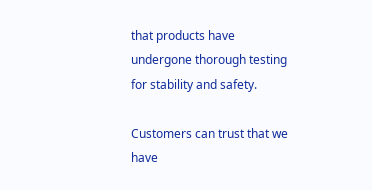that products have undergone thorough testing for stability and safety.

Customers can trust that we have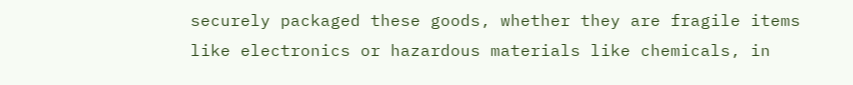securely packaged these goods, whether they are fragile items like electronics or hazardous materials like chemicals, in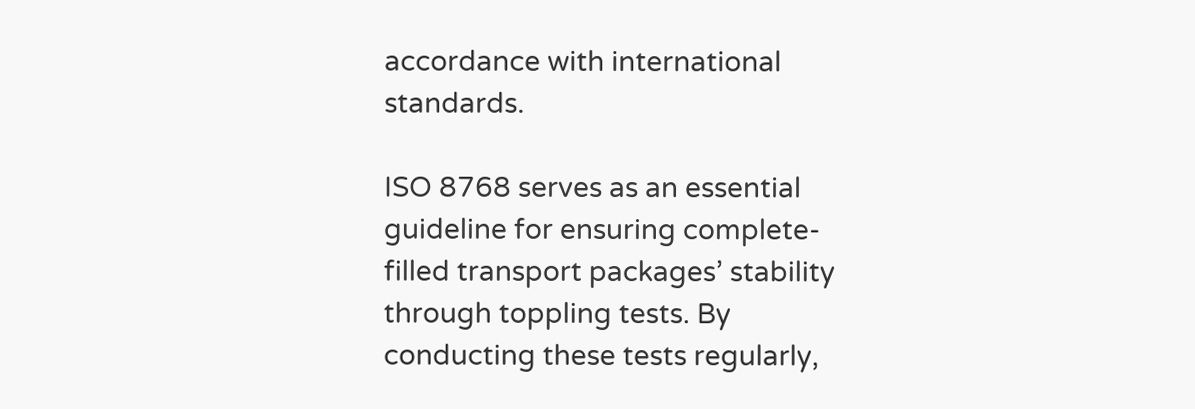accordance with international standards.

ISO 8768 serves as an essential guideline for ensuring complete-filled transport packages’ stability through toppling tests. By conducting these tests regularly,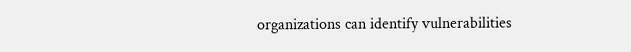organizations can identify vulnerabilities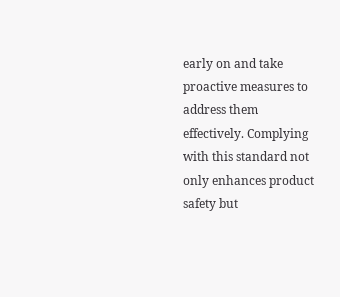early on and take proactive measures to address them effectively. Complying with this standard not only enhances product safety but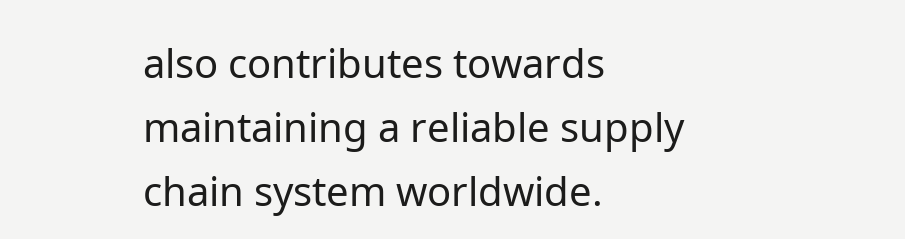also contributes towards maintaining a reliable supply chain system worldwide.